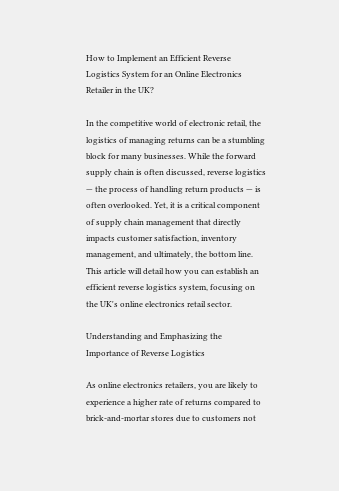How to Implement an Efficient Reverse Logistics System for an Online Electronics Retailer in the UK?

In the competitive world of electronic retail, the logistics of managing returns can be a stumbling block for many businesses. While the forward supply chain is often discussed, reverse logistics — the process of handling return products — is often overlooked. Yet, it is a critical component of supply chain management that directly impacts customer satisfaction, inventory management, and ultimately, the bottom line. This article will detail how you can establish an efficient reverse logistics system, focusing on the UK's online electronics retail sector.

Understanding and Emphasizing the Importance of Reverse Logistics

As online electronics retailers, you are likely to experience a higher rate of returns compared to brick-and-mortar stores due to customers not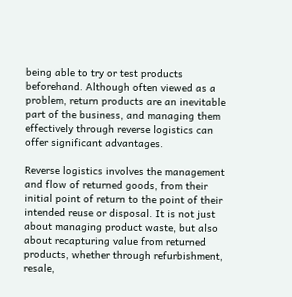being able to try or test products beforehand. Although often viewed as a problem, return products are an inevitable part of the business, and managing them effectively through reverse logistics can offer significant advantages.

Reverse logistics involves the management and flow of returned goods, from their initial point of return to the point of their intended reuse or disposal. It is not just about managing product waste, but also about recapturing value from returned products, whether through refurbishment, resale,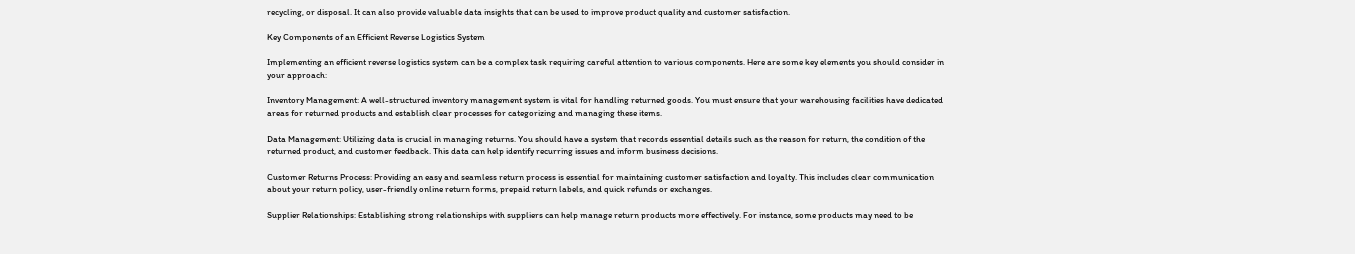recycling, or disposal. It can also provide valuable data insights that can be used to improve product quality and customer satisfaction.

Key Components of an Efficient Reverse Logistics System

Implementing an efficient reverse logistics system can be a complex task requiring careful attention to various components. Here are some key elements you should consider in your approach:

Inventory Management: A well-structured inventory management system is vital for handling returned goods. You must ensure that your warehousing facilities have dedicated areas for returned products and establish clear processes for categorizing and managing these items.

Data Management: Utilizing data is crucial in managing returns. You should have a system that records essential details such as the reason for return, the condition of the returned product, and customer feedback. This data can help identify recurring issues and inform business decisions.

Customer Returns Process: Providing an easy and seamless return process is essential for maintaining customer satisfaction and loyalty. This includes clear communication about your return policy, user-friendly online return forms, prepaid return labels, and quick refunds or exchanges.

Supplier Relationships: Establishing strong relationships with suppliers can help manage return products more effectively. For instance, some products may need to be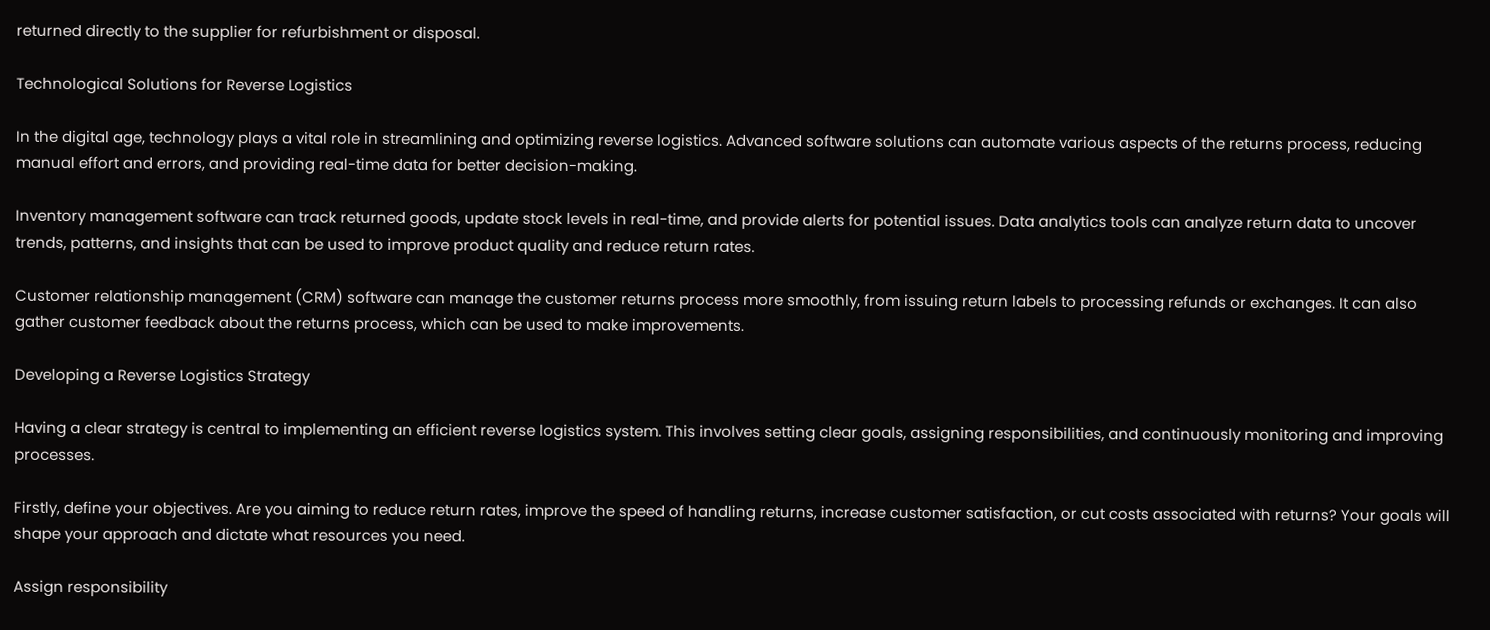returned directly to the supplier for refurbishment or disposal.

Technological Solutions for Reverse Logistics

In the digital age, technology plays a vital role in streamlining and optimizing reverse logistics. Advanced software solutions can automate various aspects of the returns process, reducing manual effort and errors, and providing real-time data for better decision-making.

Inventory management software can track returned goods, update stock levels in real-time, and provide alerts for potential issues. Data analytics tools can analyze return data to uncover trends, patterns, and insights that can be used to improve product quality and reduce return rates.

Customer relationship management (CRM) software can manage the customer returns process more smoothly, from issuing return labels to processing refunds or exchanges. It can also gather customer feedback about the returns process, which can be used to make improvements.

Developing a Reverse Logistics Strategy

Having a clear strategy is central to implementing an efficient reverse logistics system. This involves setting clear goals, assigning responsibilities, and continuously monitoring and improving processes.

Firstly, define your objectives. Are you aiming to reduce return rates, improve the speed of handling returns, increase customer satisfaction, or cut costs associated with returns? Your goals will shape your approach and dictate what resources you need.

Assign responsibility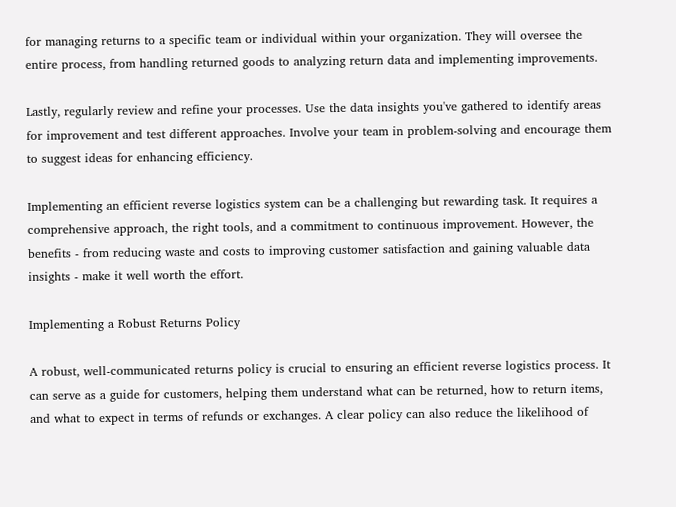for managing returns to a specific team or individual within your organization. They will oversee the entire process, from handling returned goods to analyzing return data and implementing improvements.

Lastly, regularly review and refine your processes. Use the data insights you've gathered to identify areas for improvement and test different approaches. Involve your team in problem-solving and encourage them to suggest ideas for enhancing efficiency.

Implementing an efficient reverse logistics system can be a challenging but rewarding task. It requires a comprehensive approach, the right tools, and a commitment to continuous improvement. However, the benefits - from reducing waste and costs to improving customer satisfaction and gaining valuable data insights - make it well worth the effort.

Implementing a Robust Returns Policy

A robust, well-communicated returns policy is crucial to ensuring an efficient reverse logistics process. It can serve as a guide for customers, helping them understand what can be returned, how to return items, and what to expect in terms of refunds or exchanges. A clear policy can also reduce the likelihood of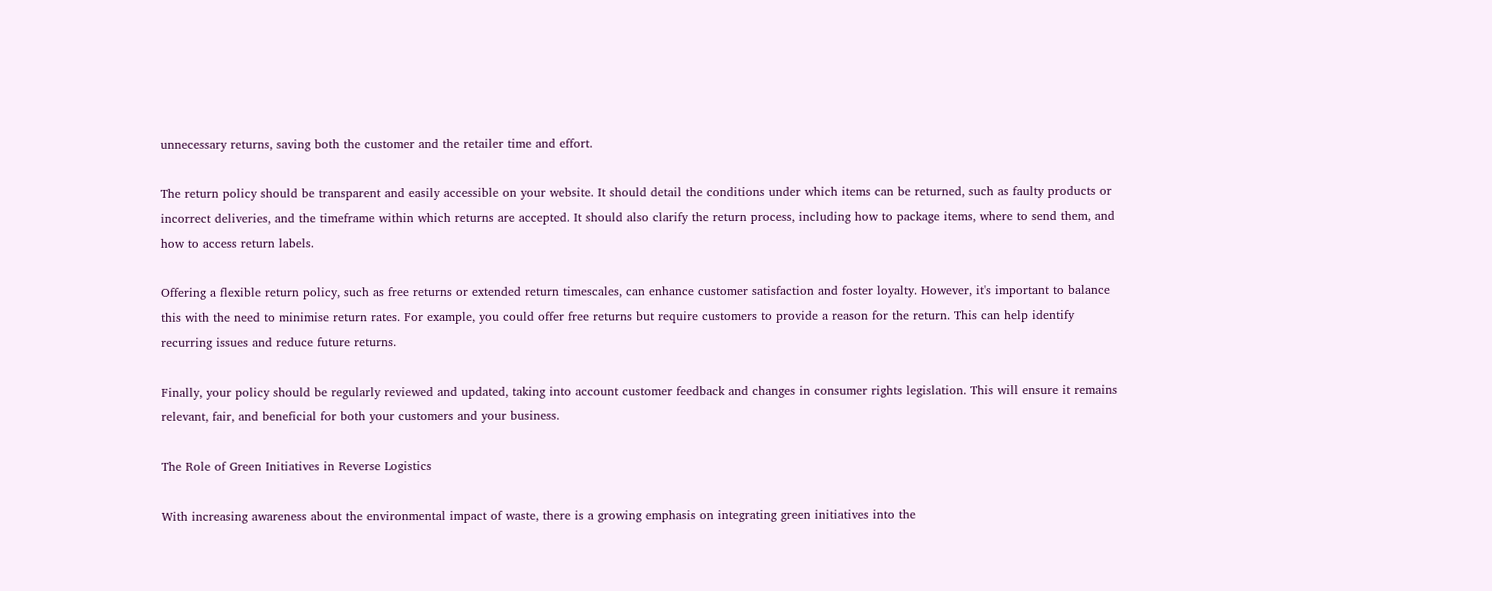unnecessary returns, saving both the customer and the retailer time and effort.

The return policy should be transparent and easily accessible on your website. It should detail the conditions under which items can be returned, such as faulty products or incorrect deliveries, and the timeframe within which returns are accepted. It should also clarify the return process, including how to package items, where to send them, and how to access return labels.

Offering a flexible return policy, such as free returns or extended return timescales, can enhance customer satisfaction and foster loyalty. However, it's important to balance this with the need to minimise return rates. For example, you could offer free returns but require customers to provide a reason for the return. This can help identify recurring issues and reduce future returns.

Finally, your policy should be regularly reviewed and updated, taking into account customer feedback and changes in consumer rights legislation. This will ensure it remains relevant, fair, and beneficial for both your customers and your business.

The Role of Green Initiatives in Reverse Logistics

With increasing awareness about the environmental impact of waste, there is a growing emphasis on integrating green initiatives into the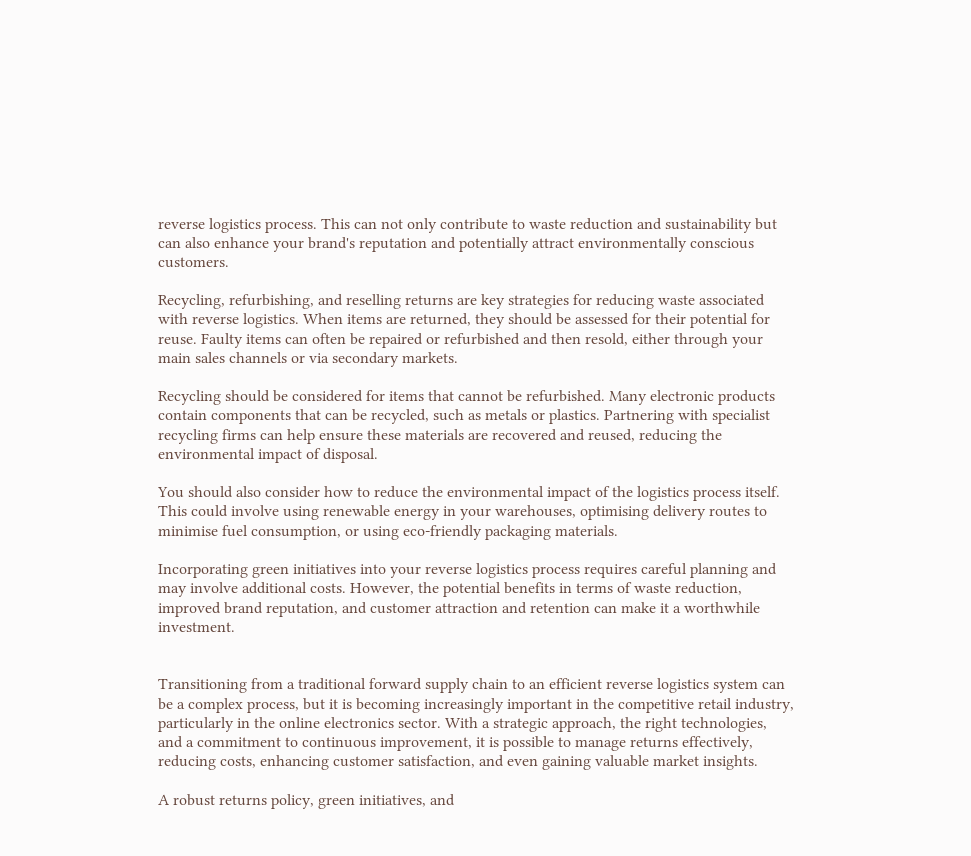reverse logistics process. This can not only contribute to waste reduction and sustainability but can also enhance your brand's reputation and potentially attract environmentally conscious customers.

Recycling, refurbishing, and reselling returns are key strategies for reducing waste associated with reverse logistics. When items are returned, they should be assessed for their potential for reuse. Faulty items can often be repaired or refurbished and then resold, either through your main sales channels or via secondary markets.

Recycling should be considered for items that cannot be refurbished. Many electronic products contain components that can be recycled, such as metals or plastics. Partnering with specialist recycling firms can help ensure these materials are recovered and reused, reducing the environmental impact of disposal.

You should also consider how to reduce the environmental impact of the logistics process itself. This could involve using renewable energy in your warehouses, optimising delivery routes to minimise fuel consumption, or using eco-friendly packaging materials.

Incorporating green initiatives into your reverse logistics process requires careful planning and may involve additional costs. However, the potential benefits in terms of waste reduction, improved brand reputation, and customer attraction and retention can make it a worthwhile investment.


Transitioning from a traditional forward supply chain to an efficient reverse logistics system can be a complex process, but it is becoming increasingly important in the competitive retail industry, particularly in the online electronics sector. With a strategic approach, the right technologies, and a commitment to continuous improvement, it is possible to manage returns effectively, reducing costs, enhancing customer satisfaction, and even gaining valuable market insights.

A robust returns policy, green initiatives, and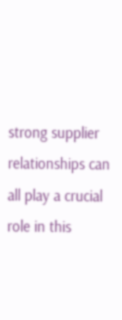strong supplier relationships can all play a crucial role in this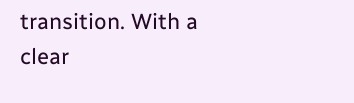transition. With a clear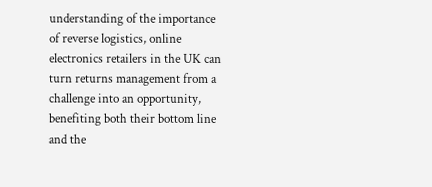understanding of the importance of reverse logistics, online electronics retailers in the UK can turn returns management from a challenge into an opportunity, benefiting both their bottom line and the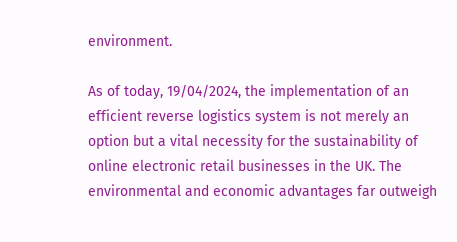environment.

As of today, 19/04/2024, the implementation of an efficient reverse logistics system is not merely an option but a vital necessity for the sustainability of online electronic retail businesses in the UK. The environmental and economic advantages far outweigh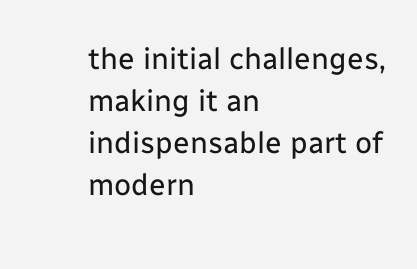the initial challenges, making it an indispensable part of modern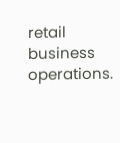retail business operations.